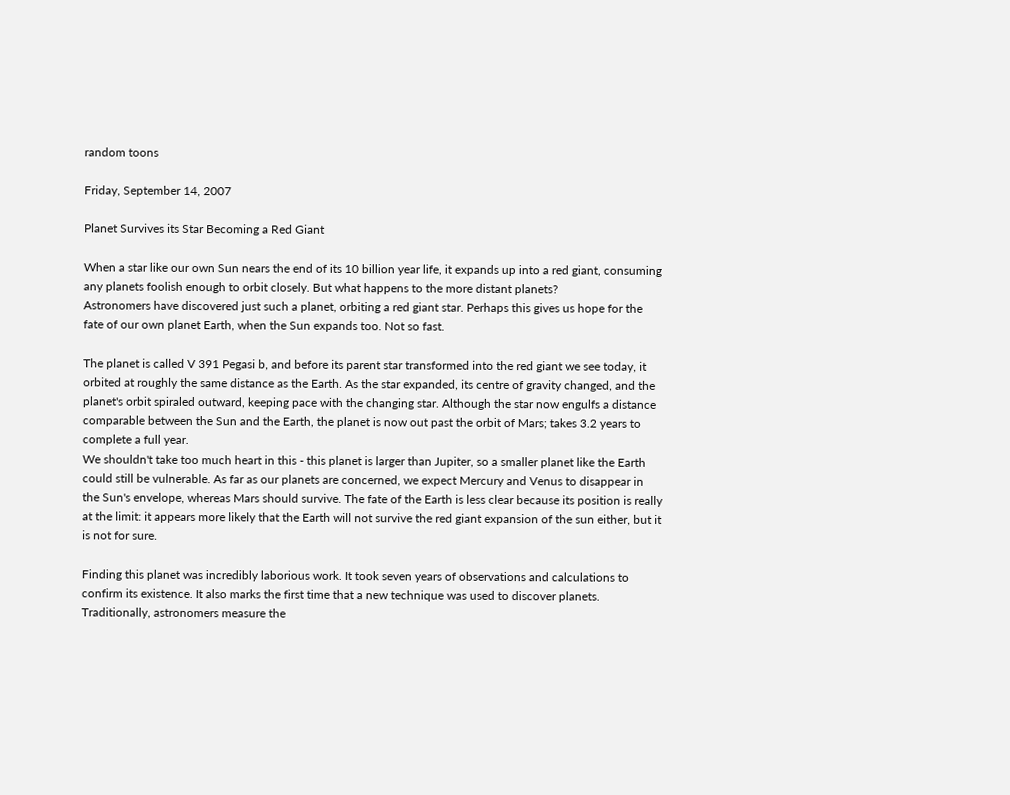random toons

Friday, September 14, 2007

Planet Survives its Star Becoming a Red Giant

When a star like our own Sun nears the end of its 10 billion year life, it expands up into a red giant, consuming any planets foolish enough to orbit closely. But what happens to the more distant planets?
Astronomers have discovered just such a planet, orbiting a red giant star. Perhaps this gives us hope for the fate of our own planet Earth, when the Sun expands too. Not so fast.

The planet is called V 391 Pegasi b, and before its parent star transformed into the red giant we see today, it orbited at roughly the same distance as the Earth. As the star expanded, its centre of gravity changed, and the planet's orbit spiraled outward, keeping pace with the changing star. Although the star now engulfs a distance comparable between the Sun and the Earth, the planet is now out past the orbit of Mars; takes 3.2 years to complete a full year.
We shouldn't take too much heart in this - this planet is larger than Jupiter, so a smaller planet like the Earth could still be vulnerable. As far as our planets are concerned, we expect Mercury and Venus to disappear in the Sun's envelope, whereas Mars should survive. The fate of the Earth is less clear because its position is really at the limit: it appears more likely that the Earth will not survive the red giant expansion of the sun either, but it is not for sure.

Finding this planet was incredibly laborious work. It took seven years of observations and calculations to confirm its existence. It also marks the first time that a new technique was used to discover planets. Traditionally, astronomers measure the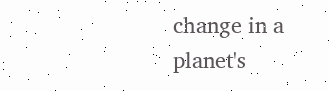change in a planet's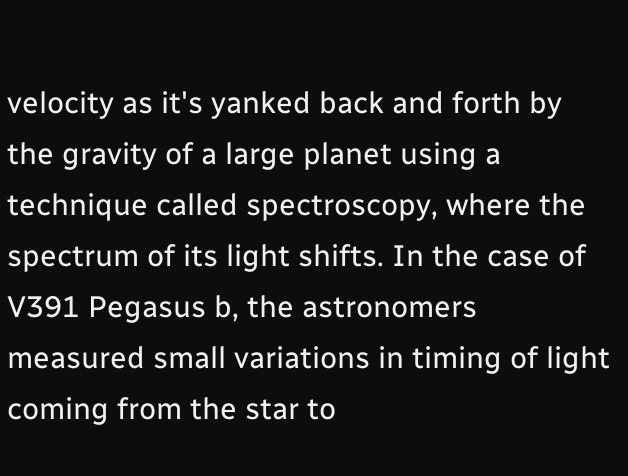velocity as it's yanked back and forth by the gravity of a large planet using a technique called spectroscopy, where the spectrum of its light shifts. In the case of V391 Pegasus b, the astronomers measured small variations in timing of light coming from the star to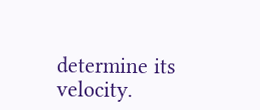determine its velocity.